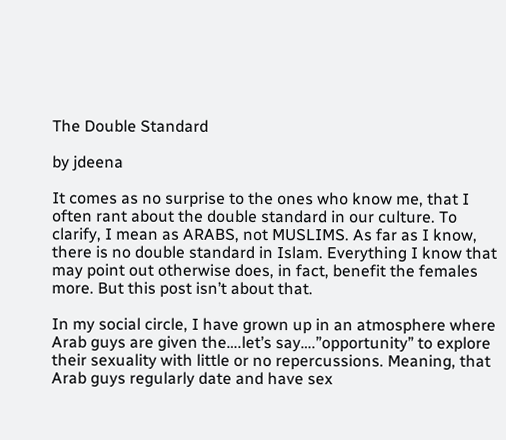The Double Standard

by jdeena

It comes as no surprise to the ones who know me, that I often rant about the double standard in our culture. To clarify, I mean as ARABS, not MUSLIMS. As far as I know, there is no double standard in Islam. Everything I know that may point out otherwise does, in fact, benefit the females more. But this post isn’t about that.

In my social circle, I have grown up in an atmosphere where Arab guys are given the….let’s say….”opportunity” to explore their sexuality with little or no repercussions. Meaning, that Arab guys regularly date and have sex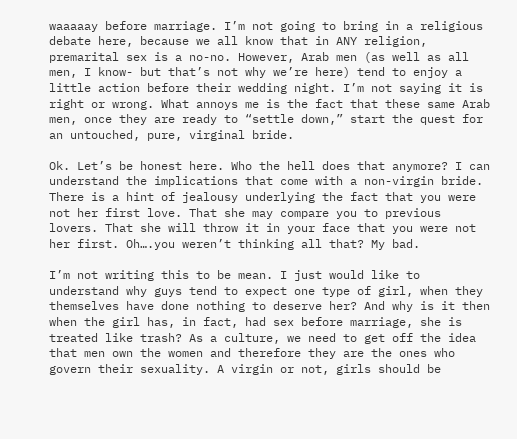waaaaay before marriage. I’m not going to bring in a religious debate here, because we all know that in ANY religion, premarital sex is a no-no. However, Arab men (as well as all men, I know- but that’s not why we’re here) tend to enjoy a little action before their wedding night. I’m not saying it is right or wrong. What annoys me is the fact that these same Arab men, once they are ready to “settle down,” start the quest for an untouched, pure, virginal bride.

Ok. Let’s be honest here. Who the hell does that anymore? I can understand the implications that come with a non-virgin bride. There is a hint of jealousy underlying the fact that you were not her first love. That she may compare you to previous lovers. That she will throw it in your face that you were not her first. Oh….you weren’t thinking all that? My bad.

I’m not writing this to be mean. I just would like to understand why guys tend to expect one type of girl, when they themselves have done nothing to deserve her? And why is it then when the girl has, in fact, had sex before marriage, she is treated like trash? As a culture, we need to get off the idea that men own the women and therefore they are the ones who govern their sexuality. A virgin or not, girls should be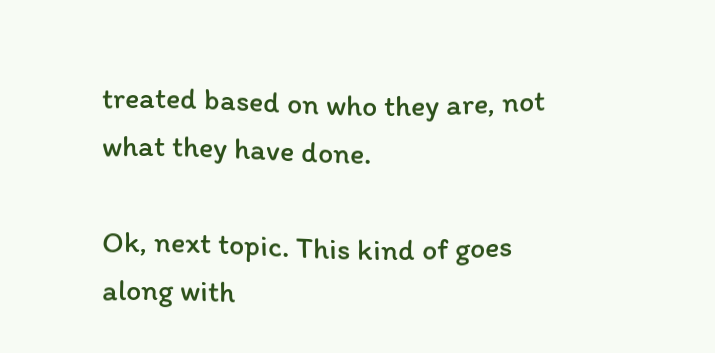treated based on who they are, not what they have done.

Ok, next topic. This kind of goes along with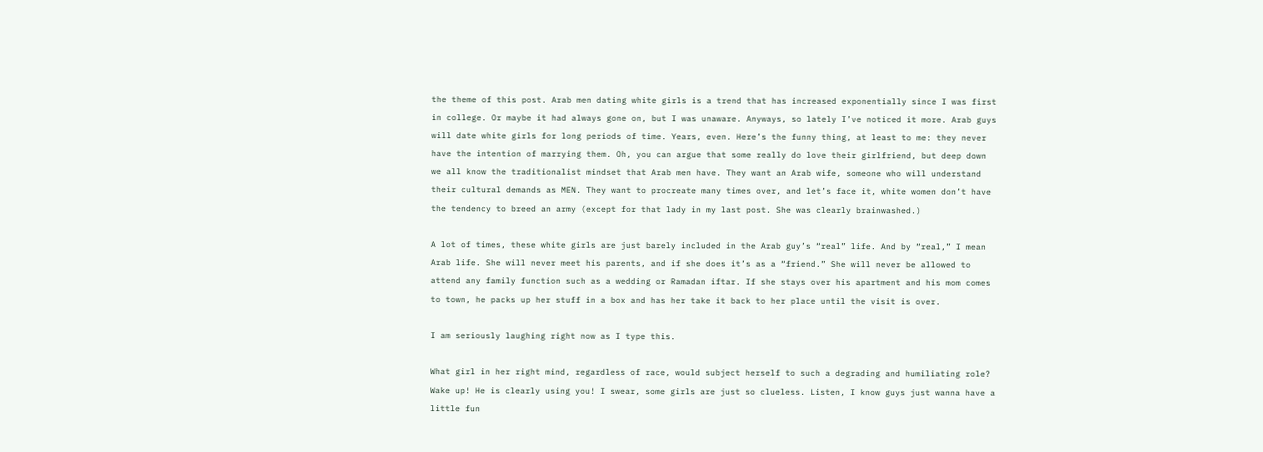the theme of this post. Arab men dating white girls is a trend that has increased exponentially since I was first in college. Or maybe it had always gone on, but I was unaware. Anyways, so lately I’ve noticed it more. Arab guys will date white girls for long periods of time. Years, even. Here’s the funny thing, at least to me: they never have the intention of marrying them. Oh, you can argue that some really do love their girlfriend, but deep down we all know the traditionalist mindset that Arab men have. They want an Arab wife, someone who will understand their cultural demands as MEN. They want to procreate many times over, and let’s face it, white women don’t have the tendency to breed an army (except for that lady in my last post. She was clearly brainwashed.)

A lot of times, these white girls are just barely included in the Arab guy’s “real” life. And by “real,” I mean Arab life. She will never meet his parents, and if she does it’s as a “friend.” She will never be allowed to attend any family function such as a wedding or Ramadan iftar. If she stays over his apartment and his mom comes to town, he packs up her stuff in a box and has her take it back to her place until the visit is over.

I am seriously laughing right now as I type this.

What girl in her right mind, regardless of race, would subject herself to such a degrading and humiliating role? Wake up! He is clearly using you! I swear, some girls are just so clueless. Listen, I know guys just wanna have a little fun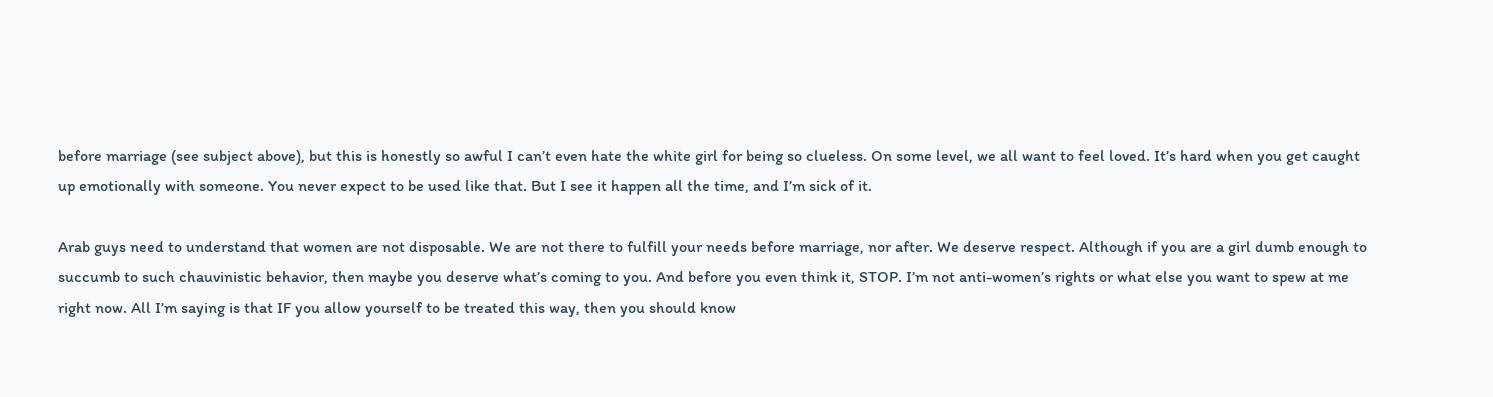before marriage (see subject above), but this is honestly so awful I can’t even hate the white girl for being so clueless. On some level, we all want to feel loved. It’s hard when you get caught up emotionally with someone. You never expect to be used like that. But I see it happen all the time, and I’m sick of it.

Arab guys need to understand that women are not disposable. We are not there to fulfill your needs before marriage, nor after. We deserve respect. Although if you are a girl dumb enough to succumb to such chauvinistic behavior, then maybe you deserve what’s coming to you. And before you even think it, STOP. I’m not anti-women’s rights or what else you want to spew at me right now. All I’m saying is that IF you allow yourself to be treated this way, then you should know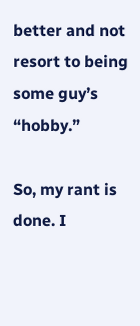better and not resort to being some guy’s “hobby.”

So, my rant is done. I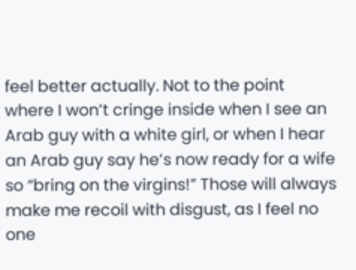feel better actually. Not to the point where I won’t cringe inside when I see an Arab guy with a white girl, or when I hear an Arab guy say he’s now ready for a wife so “bring on the virgins!” Those will always make me recoil with disgust, as I feel no one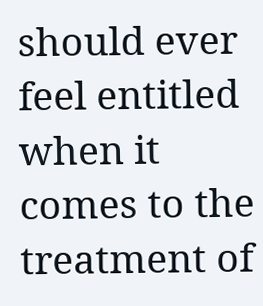should ever feel entitled when it comes to the treatment of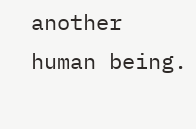another human being.